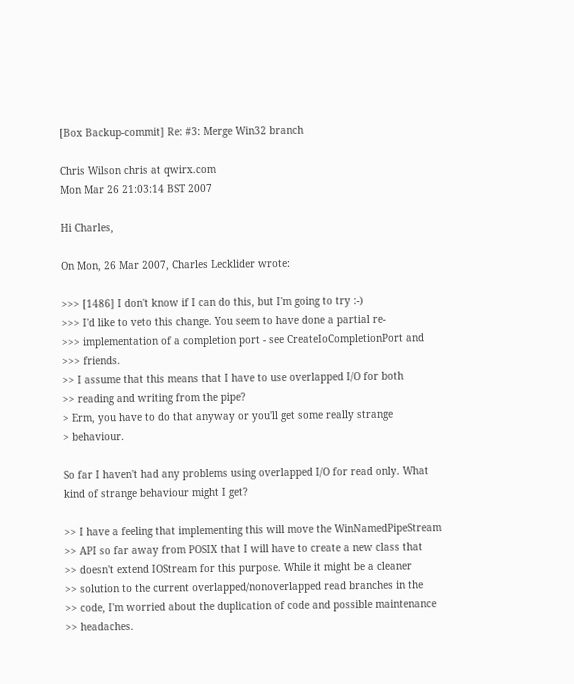[Box Backup-commit] Re: #3: Merge Win32 branch

Chris Wilson chris at qwirx.com
Mon Mar 26 21:03:14 BST 2007

Hi Charles,

On Mon, 26 Mar 2007, Charles Lecklider wrote:

>>> [1486] I don't know if I can do this, but I'm going to try :-)
>>> I'd like to veto this change. You seem to have done a partial re-
>>> implementation of a completion port - see CreateIoCompletionPort and
>>> friends.
>> I assume that this means that I have to use overlapped I/O for both
>> reading and writing from the pipe?
> Erm, you have to do that anyway or you'll get some really strange
> behaviour.

So far I haven't had any problems using overlapped I/O for read only. What
kind of strange behaviour might I get?

>> I have a feeling that implementing this will move the WinNamedPipeStream
>> API so far away from POSIX that I will have to create a new class that
>> doesn't extend IOStream for this purpose. While it might be a cleaner
>> solution to the current overlapped/nonoverlapped read branches in the
>> code, I'm worried about the duplication of code and possible maintenance
>> headaches.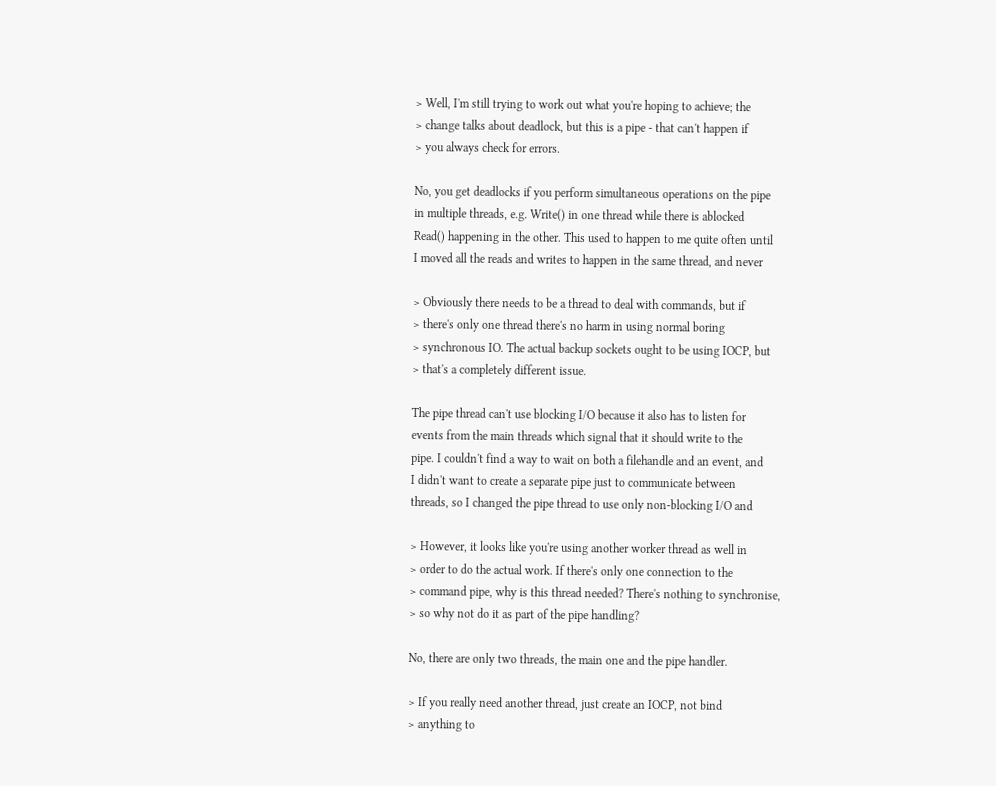> Well, I'm still trying to work out what you're hoping to achieve; the
> change talks about deadlock, but this is a pipe - that can't happen if
> you always check for errors.

No, you get deadlocks if you perform simultaneous operations on the pipe
in multiple threads, e.g. Write() in one thread while there is ablocked
Read() happening in the other. This used to happen to me quite often until
I moved all the reads and writes to happen in the same thread, and never

> Obviously there needs to be a thread to deal with commands, but if
> there's only one thread there's no harm in using normal boring
> synchronous IO. The actual backup sockets ought to be using IOCP, but
> that's a completely different issue.

The pipe thread can't use blocking I/O because it also has to listen for
events from the main threads which signal that it should write to the
pipe. I couldn't find a way to wait on both a filehandle and an event, and
I didn't want to create a separate pipe just to communicate between
threads, so I changed the pipe thread to use only non-blocking I/O and

> However, it looks like you're using another worker thread as well in
> order to do the actual work. If there's only one connection to the
> command pipe, why is this thread needed? There's nothing to synchronise,
> so why not do it as part of the pipe handling?

No, there are only two threads, the main one and the pipe handler.

> If you really need another thread, just create an IOCP, not bind
> anything to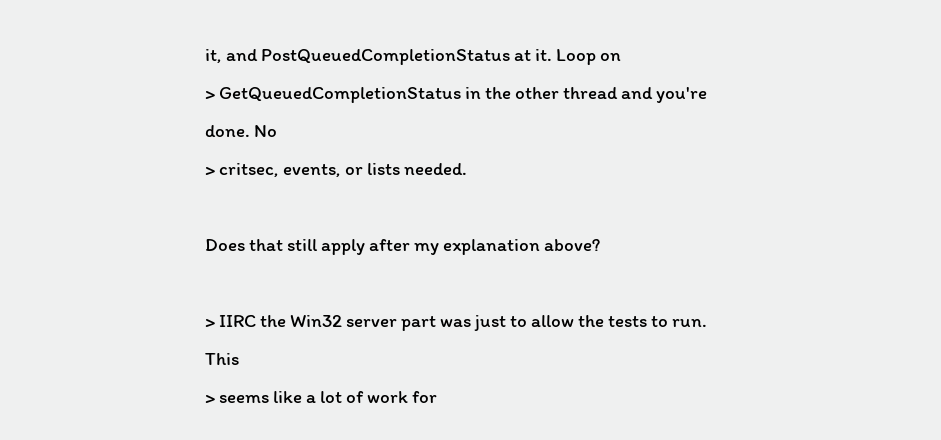it, and PostQueuedCompletionStatus at it. Loop on
> GetQueuedCompletionStatus in the other thread and you're done. No
> critsec, events, or lists needed.

Does that still apply after my explanation above?

> IIRC the Win32 server part was just to allow the tests to run. This
> seems like a lot of work for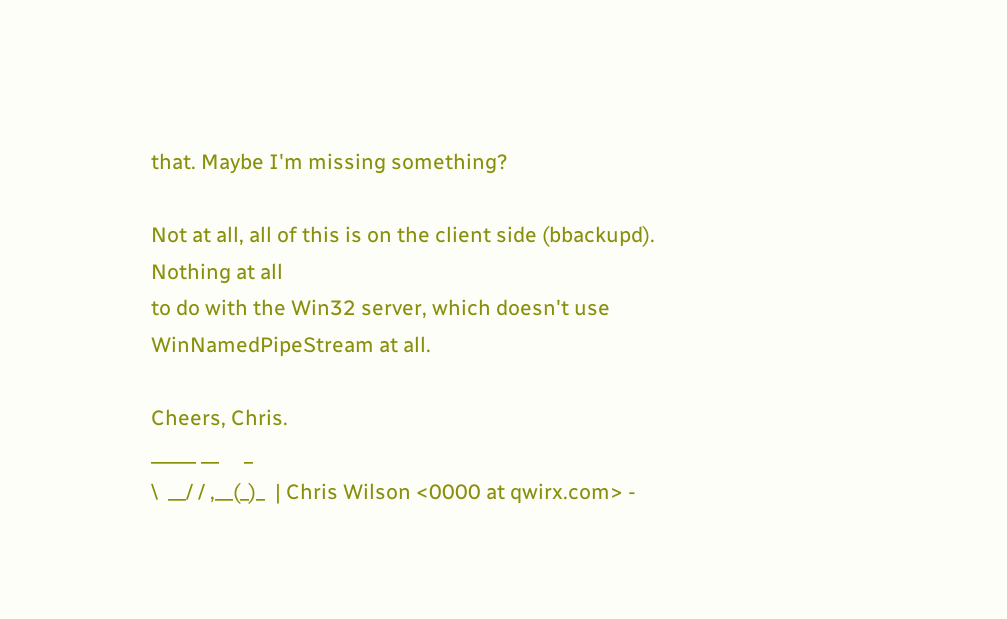that. Maybe I'm missing something?

Not at all, all of this is on the client side (bbackupd). Nothing at all
to do with the Win32 server, which doesn't use WinNamedPipeStream at all.

Cheers, Chris.
_____ __     _
\  __/ / ,__(_)_  | Chris Wilson <0000 at qwirx.com> -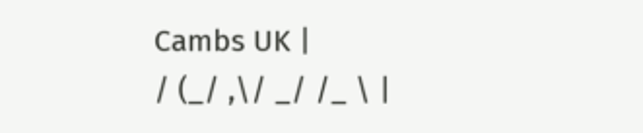Cambs UK |
/ (_/ ,\/ _/ /_ \ |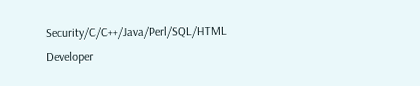Security/C/C++/Java/Perl/SQL/HTML Developer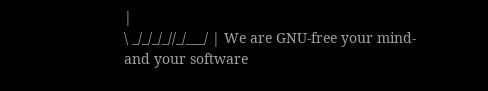|
\ _/_/_/_//_/___/ | We are GNU-free your mind-and your software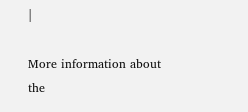|

More information about the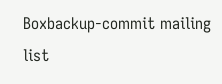Boxbackup-commit mailing list